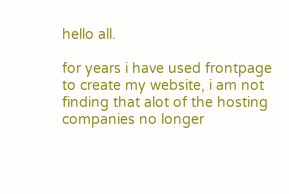hello all.

for years i have used frontpage to create my website, i am not finding that alot of the hosting companies no longer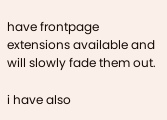have frontpage extensions available and will slowly fade them out.

i have also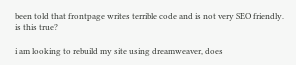been told that frontpage writes terrible code and is not very SEO friendly. is this true?

i am looking to rebuild my site using dreamweaver, does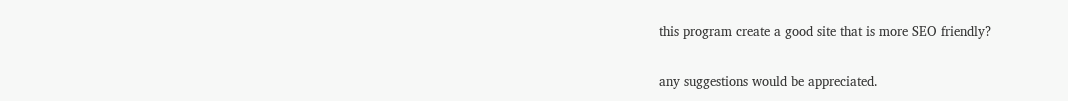this program create a good site that is more SEO friendly?

any suggestions would be appreciated.